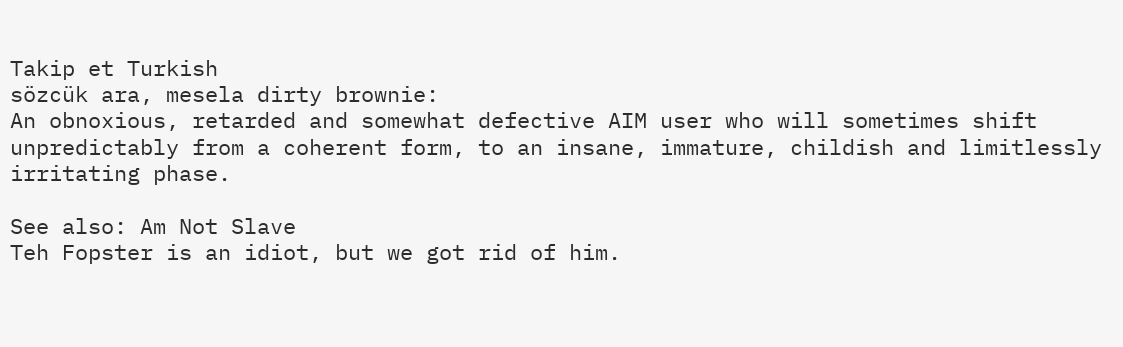Takip et Turkish
sözcük ara, mesela dirty brownie:
An obnoxious, retarded and somewhat defective AIM user who will sometimes shift unpredictably from a coherent form, to an insane, immature, childish and limitlessly irritating phase.

See also: Am Not Slave
Teh Fopster is an idiot, but we got rid of him.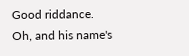Good riddance. Oh, and his name's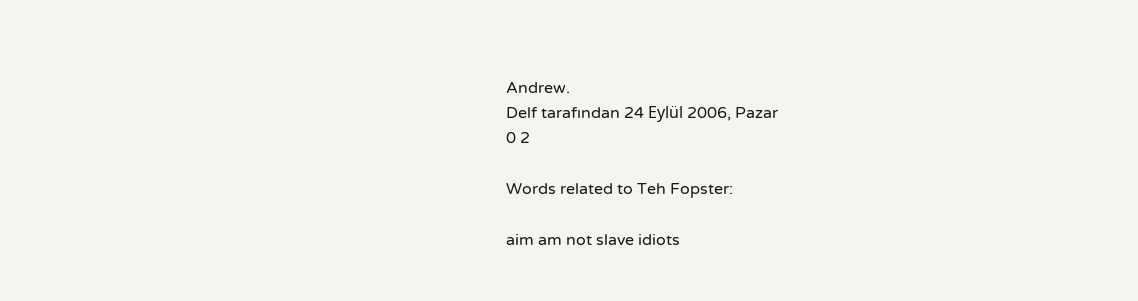Andrew.
Delf tarafından 24 Eylül 2006, Pazar
0 2

Words related to Teh Fopster:

aim am not slave idiots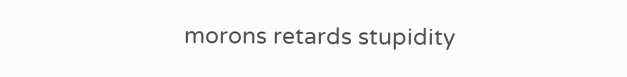morons retards stupidity